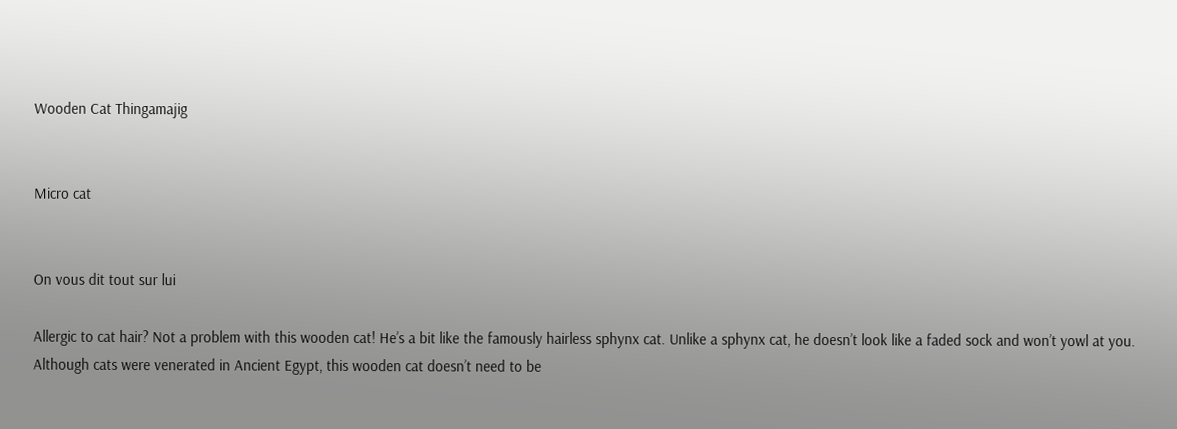Wooden Cat Thingamajig


Micro cat


On vous dit tout sur lui

Allergic to cat hair? Not a problem with this wooden cat! He’s a bit like the famously hairless sphynx cat. Unlike a sphynx cat, he doesn’t look like a faded sock and won’t yowl at you. Although cats were venerated in Ancient Egypt, this wooden cat doesn’t need to be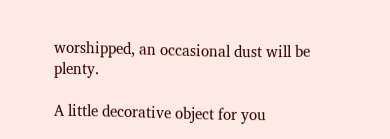worshipped, an occasional dust will be plenty.

A little decorative object for you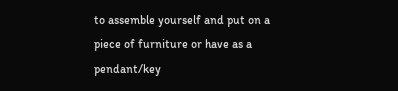to assemble yourself and put on a piece of furniture or have as a pendant/key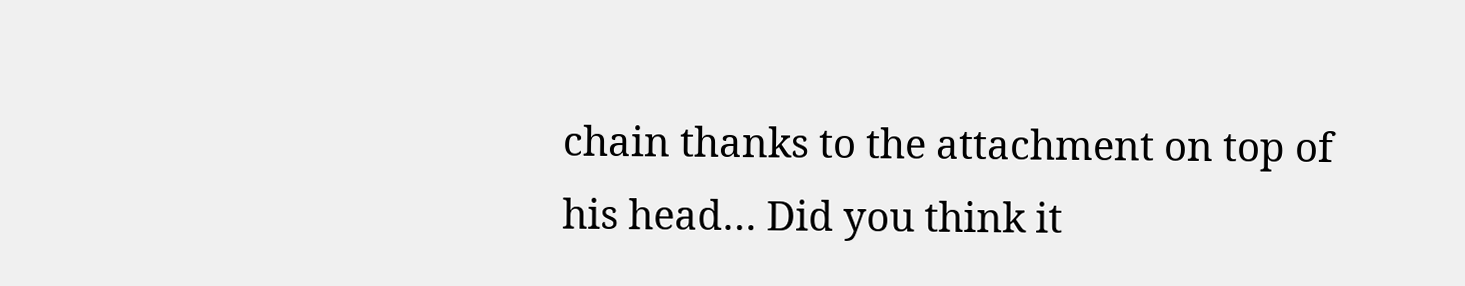chain thanks to the attachment on top of his head… Did you think it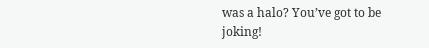was a halo? You’ve got to be joking!